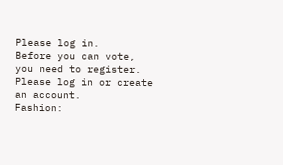Please log in.
Before you can vote, you need to register. Please log in or create an account.
Fashion: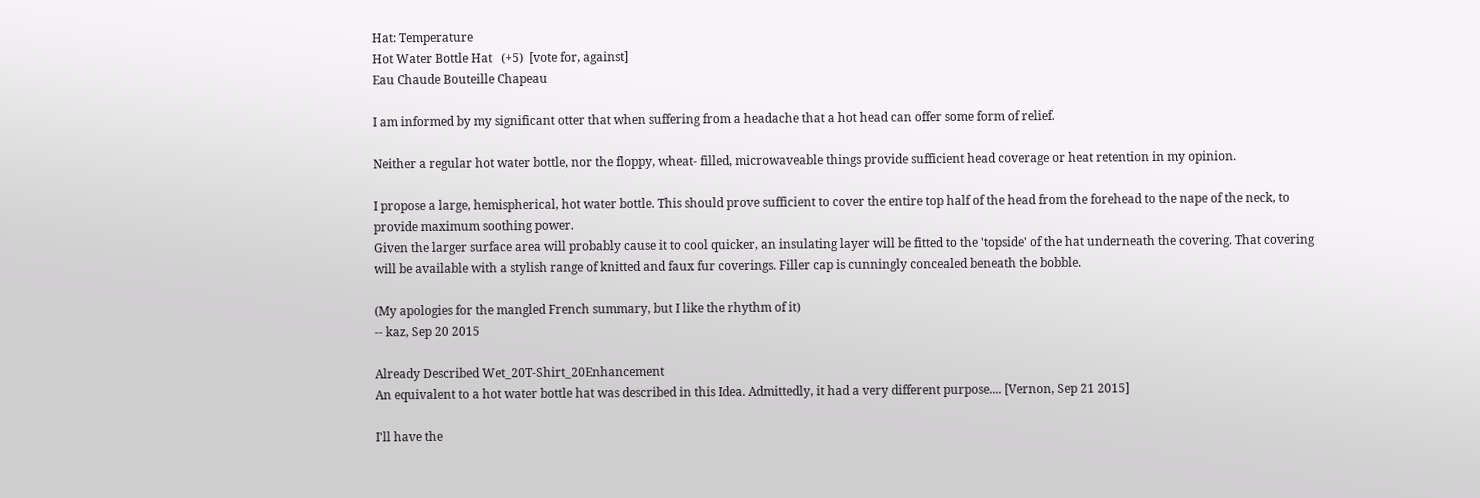Hat: Temperature
Hot Water Bottle Hat   (+5)  [vote for, against]
Eau Chaude Bouteille Chapeau

I am informed by my significant otter that when suffering from a headache that a hot head can offer some form of relief.

Neither a regular hot water bottle, nor the floppy, wheat- filled, microwaveable things provide sufficient head coverage or heat retention in my opinion.

I propose a large, hemispherical, hot water bottle. This should prove sufficient to cover the entire top half of the head from the forehead to the nape of the neck, to provide maximum soothing power.
Given the larger surface area will probably cause it to cool quicker, an insulating layer will be fitted to the 'topside' of the hat underneath the covering. That covering will be available with a stylish range of knitted and faux fur coverings. Filler cap is cunningly concealed beneath the bobble.

(My apologies for the mangled French summary, but I like the rhythm of it)
-- kaz, Sep 20 2015

Already Described Wet_20T-Shirt_20Enhancement
An equivalent to a hot water bottle hat was described in this Idea. Admittedly, it had a very different purpose.... [Vernon, Sep 21 2015]

I'll have the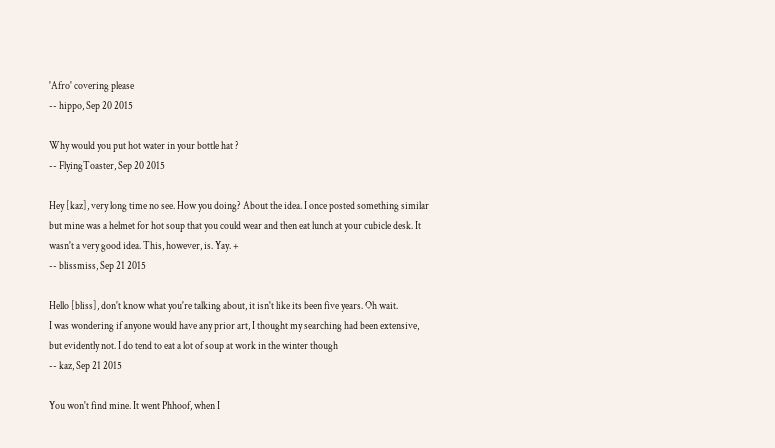'Afro' covering please
-- hippo, Sep 20 2015

Why would you put hot water in your bottle hat ?
-- FlyingToaster, Sep 20 2015

Hey [kaz], very long time no see. How you doing? About the idea. I once posted something similar but mine was a helmet for hot soup that you could wear and then eat lunch at your cubicle desk. It wasn't a very good idea. This, however, is. Yay. +
-- blissmiss, Sep 21 2015

Hello [bliss], don't know what you're talking about, it isn't like its been five years. Oh wait.
I was wondering if anyone would have any prior art, I thought my searching had been extensive, but evidently not. I do tend to eat a lot of soup at work in the winter though
-- kaz, Sep 21 2015

You won't find mine. It went Phhoof, when I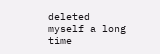deleted myself a long time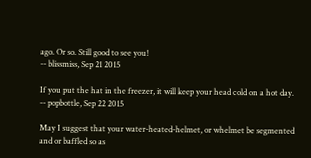ago. Or so. Still good to see you!
-- blissmiss, Sep 21 2015

If you put the hat in the freezer, it will keep your head cold on a hot day.
-- popbottle, Sep 22 2015

May I suggest that your water-heated-helmet, or whelmet be segmented and or baffled so as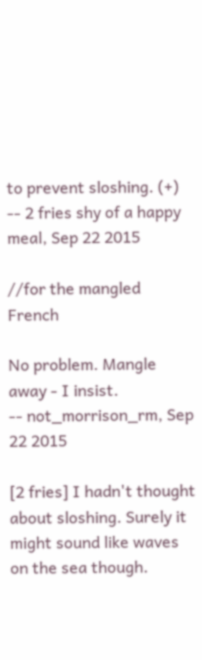to prevent sloshing. (+)
-- 2 fries shy of a happy meal, Sep 22 2015

//for the mangled French

No problem. Mangle away - I insist.
-- not_morrison_rm, Sep 22 2015

[2 fries] I hadn't thought about sloshing. Surely it might sound like waves on the sea though.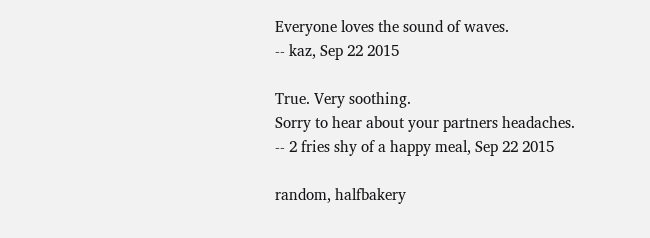Everyone loves the sound of waves.
-- kaz, Sep 22 2015

True. Very soothing.
Sorry to hear about your partners headaches.
-- 2 fries shy of a happy meal, Sep 22 2015

random, halfbakery